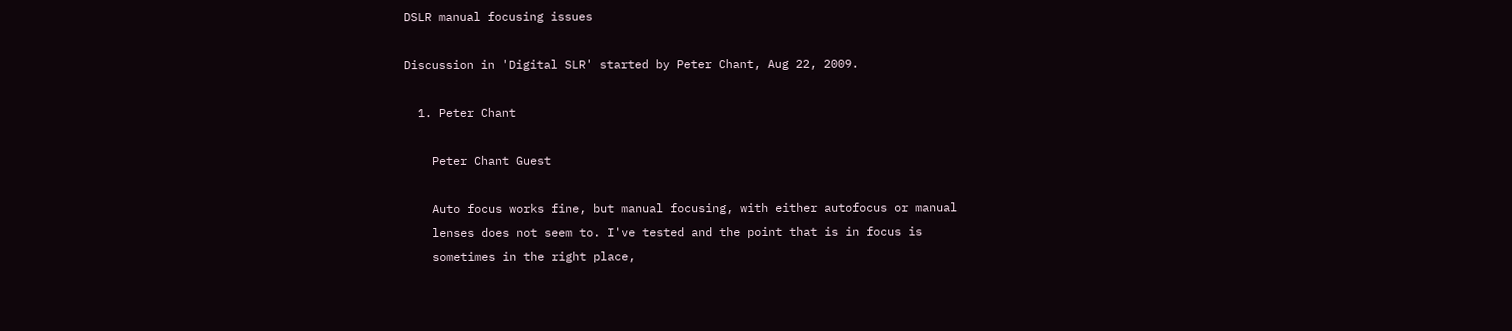DSLR manual focusing issues

Discussion in 'Digital SLR' started by Peter Chant, Aug 22, 2009.

  1. Peter Chant

    Peter Chant Guest

    Auto focus works fine, but manual focusing, with either autofocus or manual
    lenses does not seem to. I've tested and the point that is in focus is
    sometimes in the right place,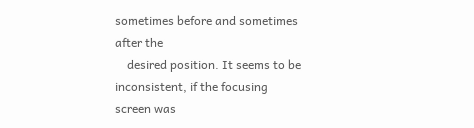sometimes before and sometimes after the
    desired position. It seems to be inconsistent, if the focusing screen was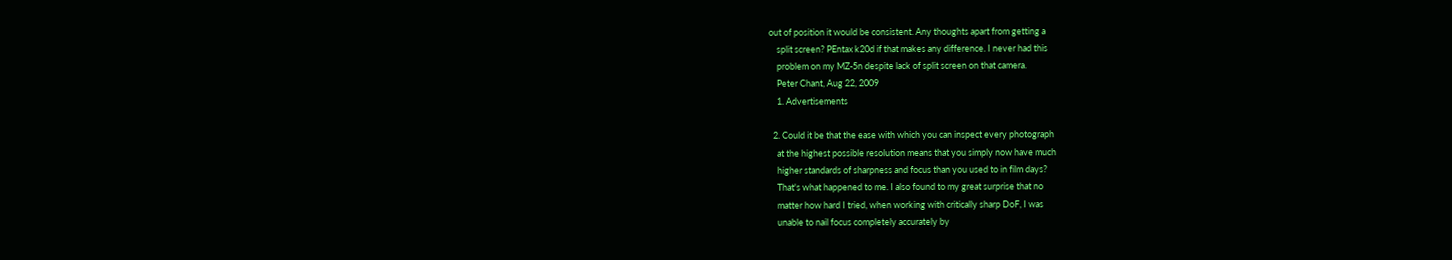out of position it would be consistent. Any thoughts apart from getting a
    split screen? PEntax k20d if that makes any difference. I never had this
    problem on my MZ-5n despite lack of split screen on that camera.
    Peter Chant, Aug 22, 2009
    1. Advertisements

  2. Could it be that the ease with which you can inspect every photograph
    at the highest possible resolution means that you simply now have much
    higher standards of sharpness and focus than you used to in film days?
    That's what happened to me. I also found to my great surprise that no
    matter how hard I tried, when working with critically sharp DoF, I was
    unable to nail focus completely accurately by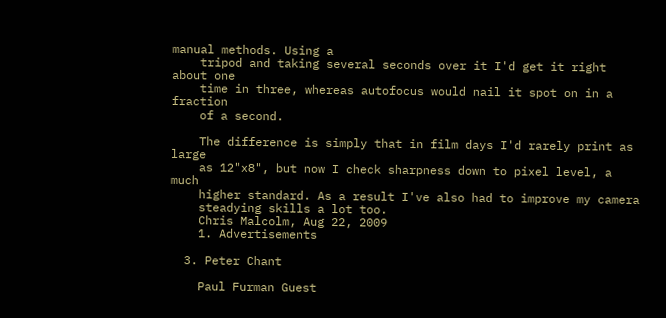manual methods. Using a
    tripod and taking several seconds over it I'd get it right about one
    time in three, whereas autofocus would nail it spot on in a fraction
    of a second.

    The difference is simply that in film days I'd rarely print as large
    as 12"x8", but now I check sharpness down to pixel level, a much
    higher standard. As a result I've also had to improve my camera
    steadying skills a lot too.
    Chris Malcolm, Aug 22, 2009
    1. Advertisements

  3. Peter Chant

    Paul Furman Guest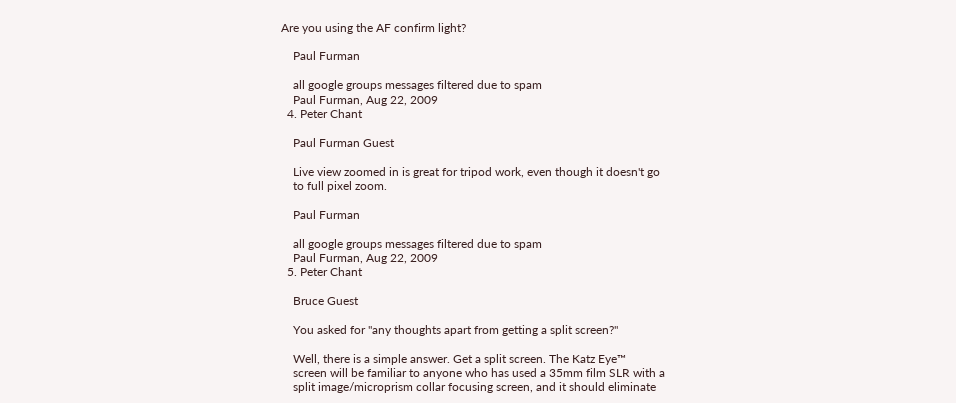Are you using the AF confirm light?

    Paul Furman

    all google groups messages filtered due to spam
    Paul Furman, Aug 22, 2009
  4. Peter Chant

    Paul Furman Guest

    Live view zoomed in is great for tripod work, even though it doesn't go
    to full pixel zoom.

    Paul Furman

    all google groups messages filtered due to spam
    Paul Furman, Aug 22, 2009
  5. Peter Chant

    Bruce Guest

    You asked for "any thoughts apart from getting a split screen?"

    Well, there is a simple answer. Get a split screen. The Katz Eye™
    screen will be familiar to anyone who has used a 35mm film SLR with a
    split image/microprism collar focusing screen, and it should eliminate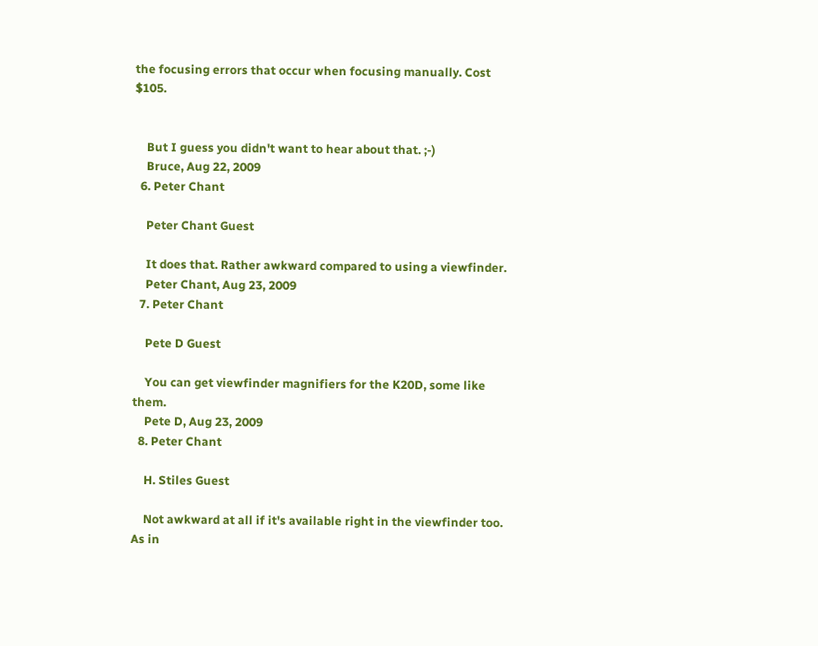the focusing errors that occur when focusing manually. Cost $105.


    But I guess you didn't want to hear about that. ;-)
    Bruce, Aug 22, 2009
  6. Peter Chant

    Peter Chant Guest

    It does that. Rather awkward compared to using a viewfinder.
    Peter Chant, Aug 23, 2009
  7. Peter Chant

    Pete D Guest

    You can get viewfinder magnifiers for the K20D, some like them.
    Pete D, Aug 23, 2009
  8. Peter Chant

    H. Stiles Guest

    Not awkward at all if it's available right in the viewfinder too. As in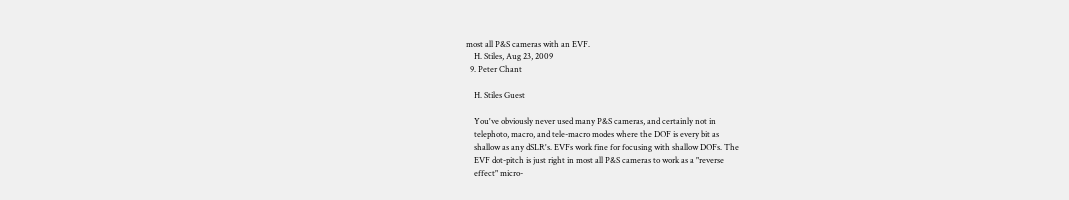most all P&S cameras with an EVF.
    H. Stiles, Aug 23, 2009
  9. Peter Chant

    H. Stiles Guest

    You've obviously never used many P&S cameras, and certainly not in
    telephoto, macro, and tele-macro modes where the DOF is every bit as
    shallow as any dSLR's. EVFs work fine for focusing with shallow DOFs. The
    EVF dot-pitch is just right in most all P&S cameras to work as a "reverse
    effect" micro-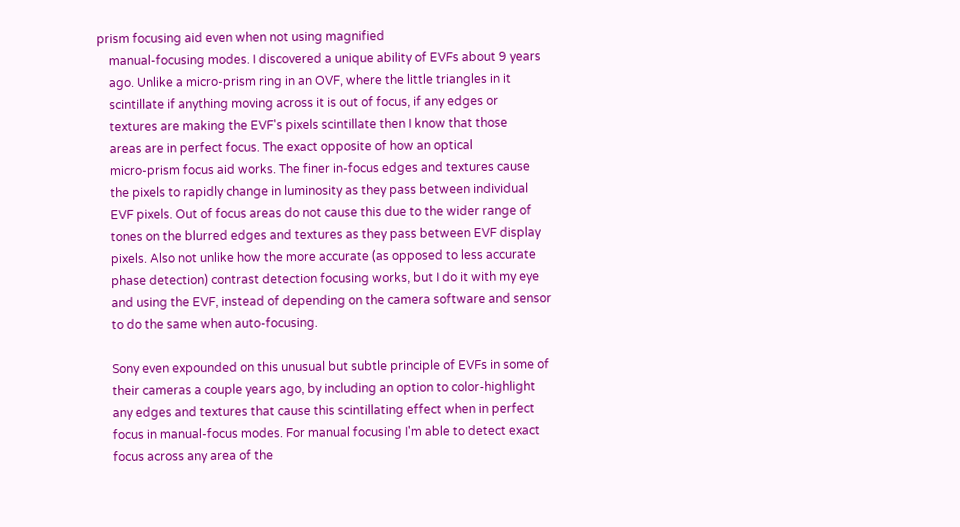prism focusing aid even when not using magnified
    manual-focusing modes. I discovered a unique ability of EVFs about 9 years
    ago. Unlike a micro-prism ring in an OVF, where the little triangles in it
    scintillate if anything moving across it is out of focus, if any edges or
    textures are making the EVF's pixels scintillate then I know that those
    areas are in perfect focus. The exact opposite of how an optical
    micro-prism focus aid works. The finer in-focus edges and textures cause
    the pixels to rapidly change in luminosity as they pass between individual
    EVF pixels. Out of focus areas do not cause this due to the wider range of
    tones on the blurred edges and textures as they pass between EVF display
    pixels. Also not unlike how the more accurate (as opposed to less accurate
    phase detection) contrast detection focusing works, but I do it with my eye
    and using the EVF, instead of depending on the camera software and sensor
    to do the same when auto-focusing.

    Sony even expounded on this unusual but subtle principle of EVFs in some of
    their cameras a couple years ago, by including an option to color-highlight
    any edges and textures that cause this scintillating effect when in perfect
    focus in manual-focus modes. For manual focusing I'm able to detect exact
    focus across any area of the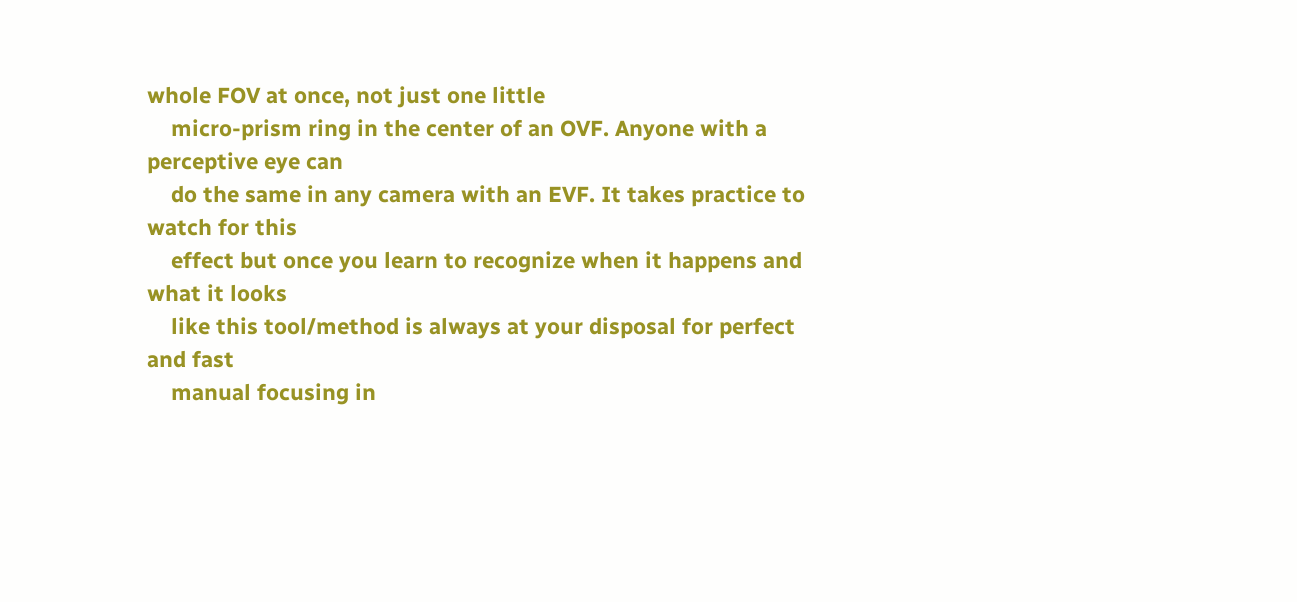whole FOV at once, not just one little
    micro-prism ring in the center of an OVF. Anyone with a perceptive eye can
    do the same in any camera with an EVF. It takes practice to watch for this
    effect but once you learn to recognize when it happens and what it looks
    like this tool/method is always at your disposal for perfect and fast
    manual focusing in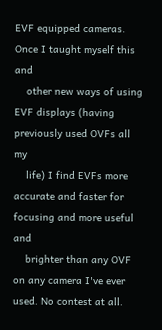EVF equipped cameras. Once I taught myself this and
    other new ways of using EVF displays (having previously used OVFs all my
    life) I find EVFs more accurate and faster for focusing and more useful and
    brighter than any OVF on any camera I've ever used. No contest at all.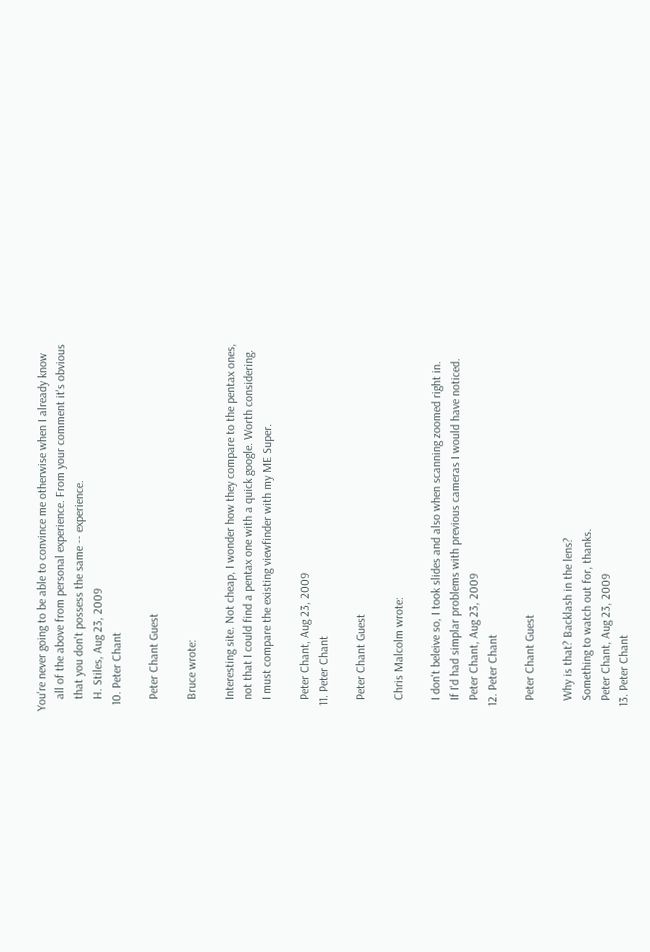You're never going to be able to convince me otherwise when I already know
    all of the above from personal experience. From your comment it's obvious
    that you don't possess the same -- experience.
    H. Stiles, Aug 23, 2009
  10. Peter Chant

    Peter Chant Guest

    Bruce wrote:

    Interesting site. Not cheap, I wonder how they compare to the pentax ones,
    not that I could find a pentax one with a quick google. Worth considering.
    I must compare the existing viewfinder with my ME Super.

    Peter Chant, Aug 23, 2009
  11. Peter Chant

    Peter Chant Guest

    Chris Malcolm wrote:

    I don't beleive so, I took slides and also when scanning zoomed right in.
    If I'd had simplar problems with previous cameras I would have noticed.
    Peter Chant, Aug 23, 2009
  12. Peter Chant

    Peter Chant Guest

    Why is that? Backlash in the lens?
    Something to watch out for, thanks.
    Peter Chant, Aug 23, 2009
  13. Peter Chant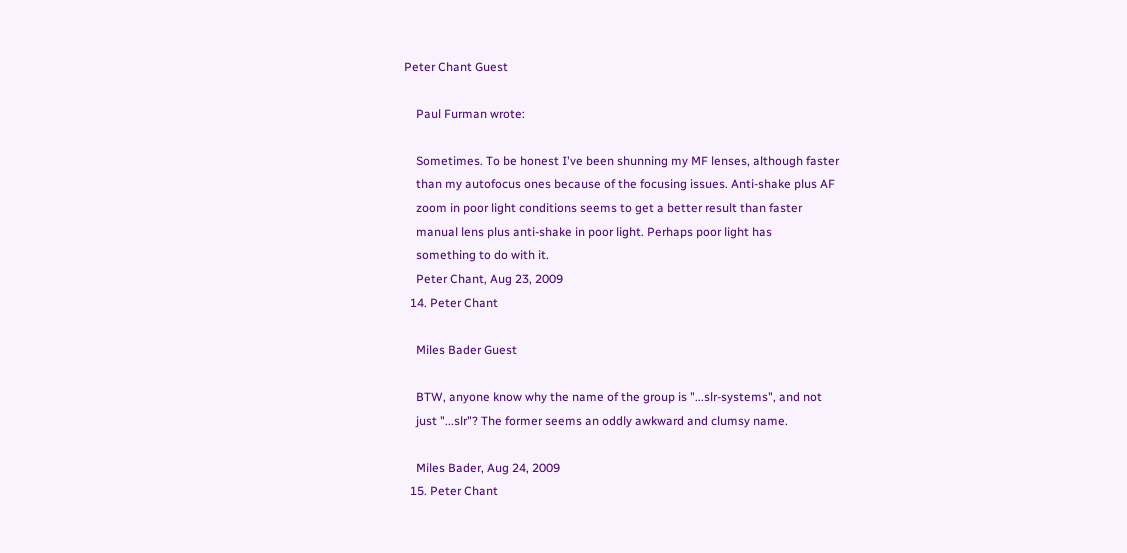Peter Chant Guest

    Paul Furman wrote:

    Sometimes. To be honest I've been shunning my MF lenses, although faster
    than my autofocus ones because of the focusing issues. Anti-shake plus AF
    zoom in poor light conditions seems to get a better result than faster
    manual lens plus anti-shake in poor light. Perhaps poor light has
    something to do with it.
    Peter Chant, Aug 23, 2009
  14. Peter Chant

    Miles Bader Guest

    BTW, anyone know why the name of the group is "...slr-systems", and not
    just "...slr"? The former seems an oddly awkward and clumsy name.

    Miles Bader, Aug 24, 2009
  15. Peter Chant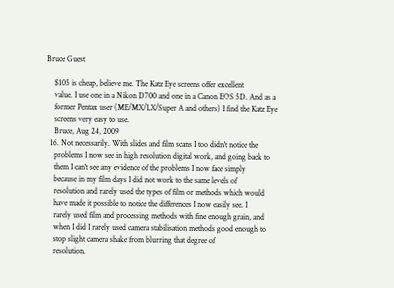Bruce Guest

    $105 is cheap, believe me. The Katz Eye screens offer excellent
    value. I use one in a Nikon D700 and one in a Canon EOS 5D. And as a
    former Pentax user (ME/MX/LX/Super A and others) I find the Katz Eye
    screens very easy to use.
    Bruce, Aug 24, 2009
  16. Not necessarily. With slides and film scans I too didn't notice the
    problems I now see in high resolution digital work, and going back to
    them I can't see any evidence of the problems I now face simply
    because in my film days I did not work to the same levels of
    resolution and rarely used the types of film or methods which would
    have made it possible to notice the differences I now easily see. I
    rarely used film and processing methods with fine enough grain, and
    when I did I rarely used camera stabilisation methods good enough to
    stop slight camera shake from blurring that degree of
    resolution.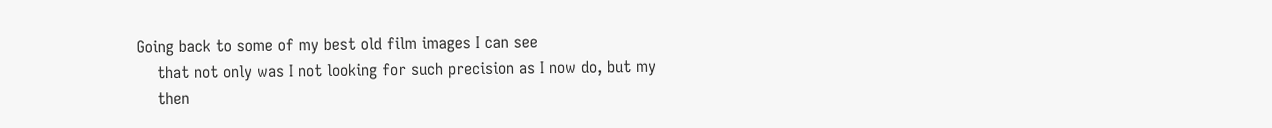Going back to some of my best old film images I can see
    that not only was I not looking for such precision as I now do, but my
    then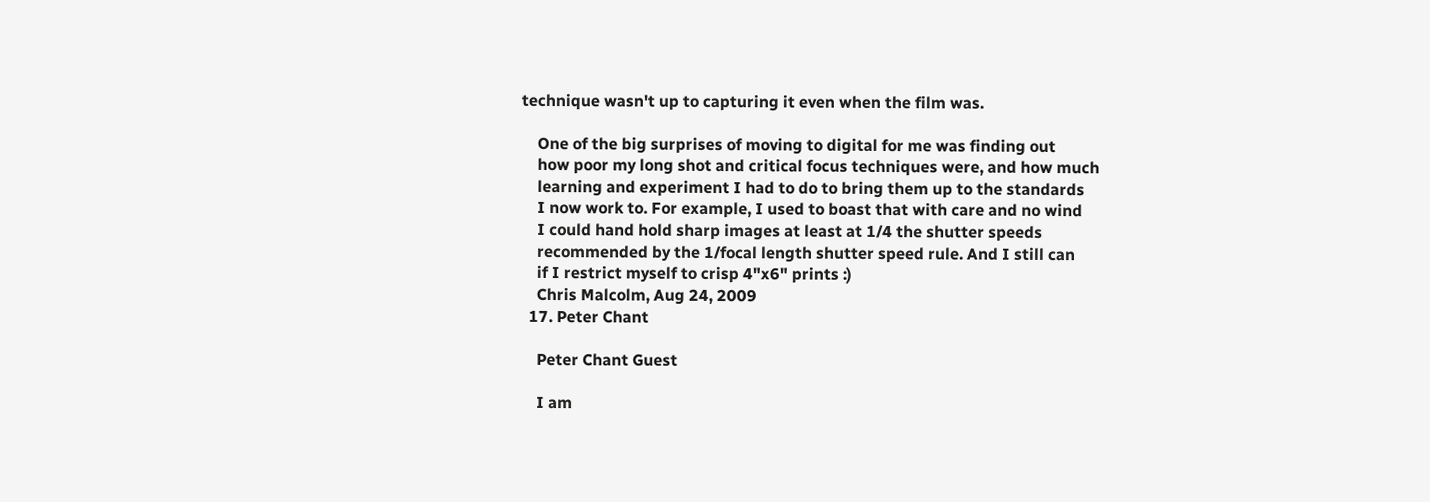technique wasn't up to capturing it even when the film was.

    One of the big surprises of moving to digital for me was finding out
    how poor my long shot and critical focus techniques were, and how much
    learning and experiment I had to do to bring them up to the standards
    I now work to. For example, I used to boast that with care and no wind
    I could hand hold sharp images at least at 1/4 the shutter speeds
    recommended by the 1/focal length shutter speed rule. And I still can
    if I restrict myself to crisp 4"x6" prints :)
    Chris Malcolm, Aug 24, 2009
  17. Peter Chant

    Peter Chant Guest

    I am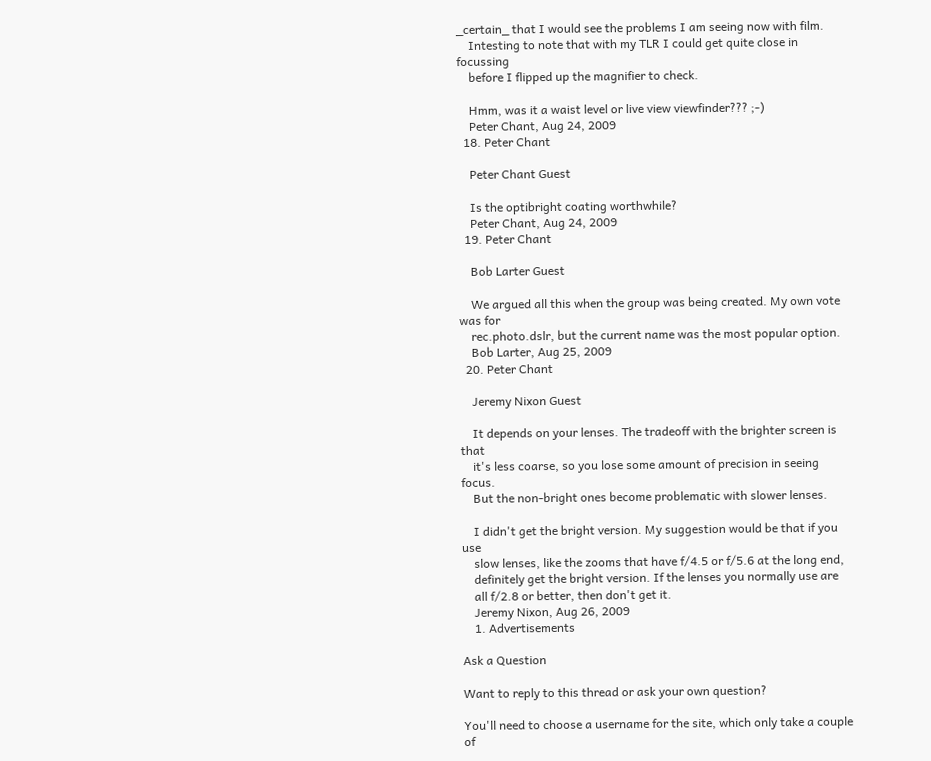_certain_ that I would see the problems I am seeing now with film.
    Intesting to note that with my TLR I could get quite close in focussing
    before I flipped up the magnifier to check.

    Hmm, was it a waist level or live view viewfinder??? ;-)
    Peter Chant, Aug 24, 2009
  18. Peter Chant

    Peter Chant Guest

    Is the optibright coating worthwhile?
    Peter Chant, Aug 24, 2009
  19. Peter Chant

    Bob Larter Guest

    We argued all this when the group was being created. My own vote was for
    rec.photo.dslr, but the current name was the most popular option.
    Bob Larter, Aug 25, 2009
  20. Peter Chant

    Jeremy Nixon Guest

    It depends on your lenses. The tradeoff with the brighter screen is that
    it's less coarse, so you lose some amount of precision in seeing focus.
    But the non-bright ones become problematic with slower lenses.

    I didn't get the bright version. My suggestion would be that if you use
    slow lenses, like the zooms that have f/4.5 or f/5.6 at the long end,
    definitely get the bright version. If the lenses you normally use are
    all f/2.8 or better, then don't get it.
    Jeremy Nixon, Aug 26, 2009
    1. Advertisements

Ask a Question

Want to reply to this thread or ask your own question?

You'll need to choose a username for the site, which only take a couple of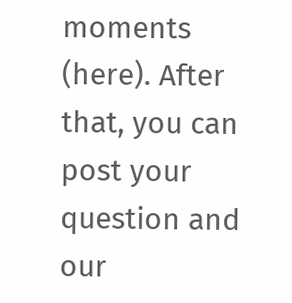moments (here). After that, you can post your question and our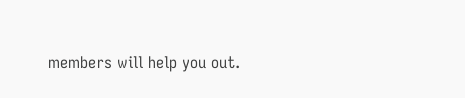members will help you out.